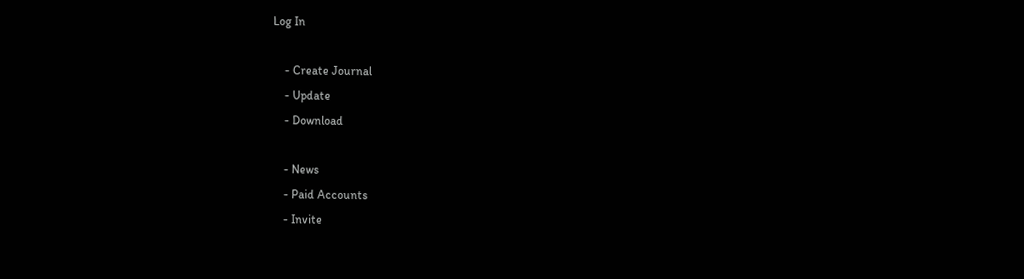Log In

    - Create Journal
    - Update
    - Download

    - News
    - Paid Accounts
    - Invite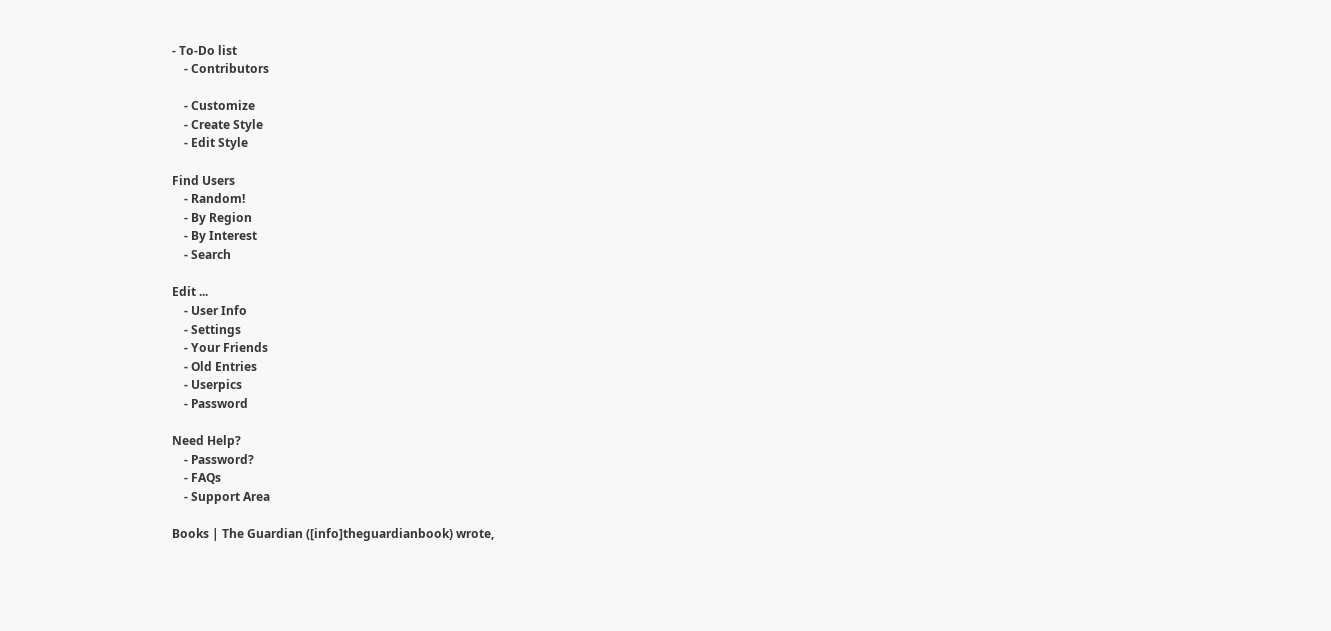- To-Do list
    - Contributors

    - Customize
    - Create Style
    - Edit Style

Find Users
    - Random!
    - By Region
    - By Interest
    - Search

Edit ...
    - User Info
    - Settings
    - Your Friends
    - Old Entries
    - Userpics
    - Password

Need Help?
    - Password?
    - FAQs
    - Support Area

Books | The Guardian ([info]theguardianbook) wrote,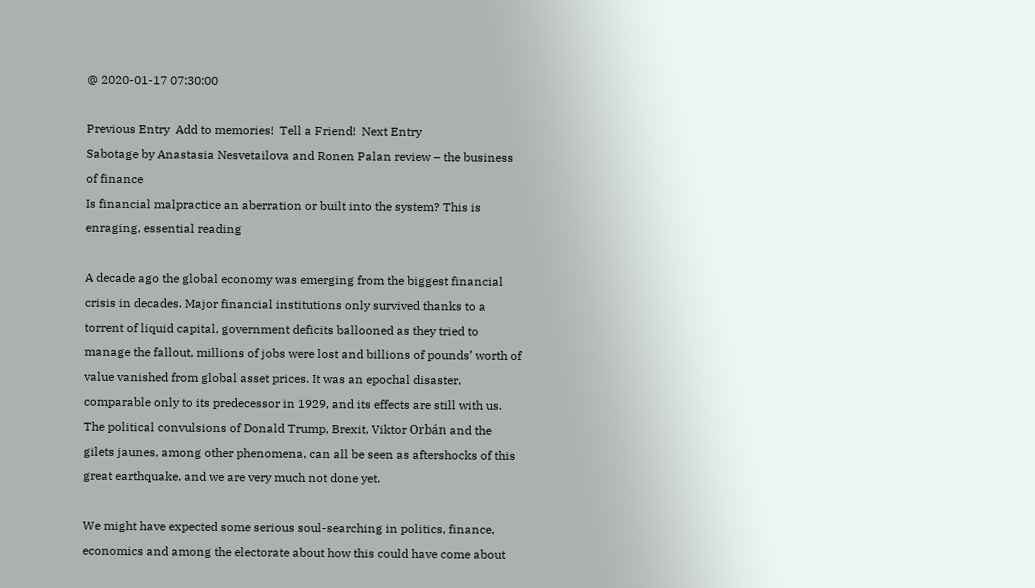@ 2020-01-17 07:30:00

Previous Entry  Add to memories!  Tell a Friend!  Next Entry
Sabotage by Anastasia Nesvetailova and Ronen Palan review – the business of finance
Is financial malpractice an aberration or built into the system? This is enraging, essential reading

A decade ago the global economy was emerging from the biggest financial crisis in decades. Major financial institutions only survived thanks to a torrent of liquid capital, government deficits ballooned as they tried to manage the fallout, millions of jobs were lost and billions of pounds’ worth of value vanished from global asset prices. It was an epochal disaster, comparable only to its predecessor in 1929, and its effects are still with us. The political convulsions of Donald Trump, Brexit, Viktor Orbán and the gilets jaunes, among other phenomena, can all be seen as aftershocks of this great earthquake, and we are very much not done yet.

We might have expected some serious soul-searching in politics, finance, economics and among the electorate about how this could have come about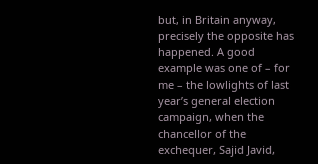but, in Britain anyway, precisely the opposite has happened. A good example was one of – for me – the lowlights of last year’s general election campaign, when the chancellor of the exchequer, Sajid Javid,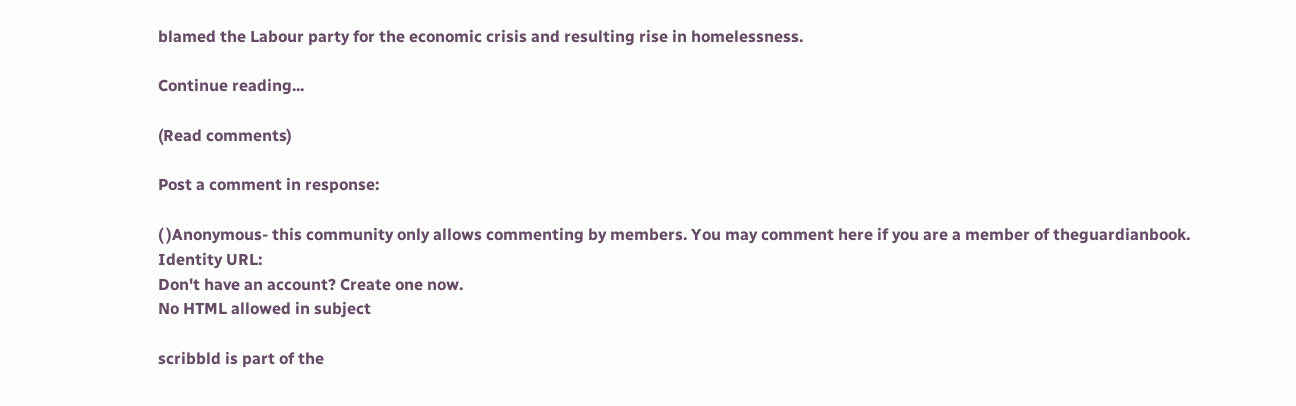blamed the Labour party for the economic crisis and resulting rise in homelessness.

Continue reading...

(Read comments)

Post a comment in response:

( )Anonymous- this community only allows commenting by members. You may comment here if you are a member of theguardianbook.
Identity URL:
Don't have an account? Create one now.
No HTML allowed in subject

scribbld is part of the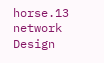horse.13 network
Design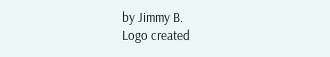by Jimmy B.
Logo created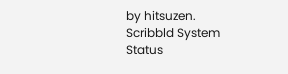by hitsuzen.
Scribbld System Status